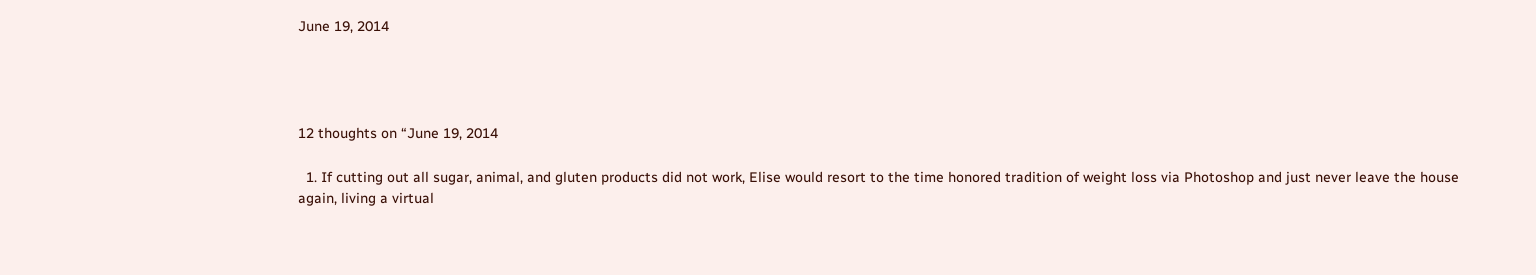June 19, 2014




12 thoughts on “June 19, 2014

  1. If cutting out all sugar, animal, and gluten products did not work, Elise would resort to the time honored tradition of weight loss via Photoshop and just never leave the house again, living a virtual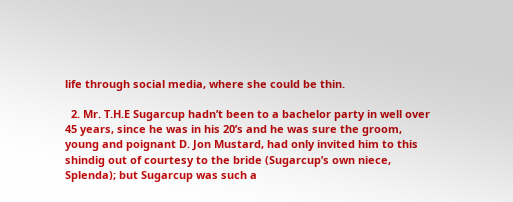life through social media, where she could be thin.

  2. Mr. T.H.E Sugarcup hadn’t been to a bachelor party in well over 45 years, since he was in his 20’s and he was sure the groom, young and poignant D. Jon Mustard, had only invited him to this shindig out of courtesy to the bride (Sugarcup’s own niece, Splenda); but Sugarcup was such a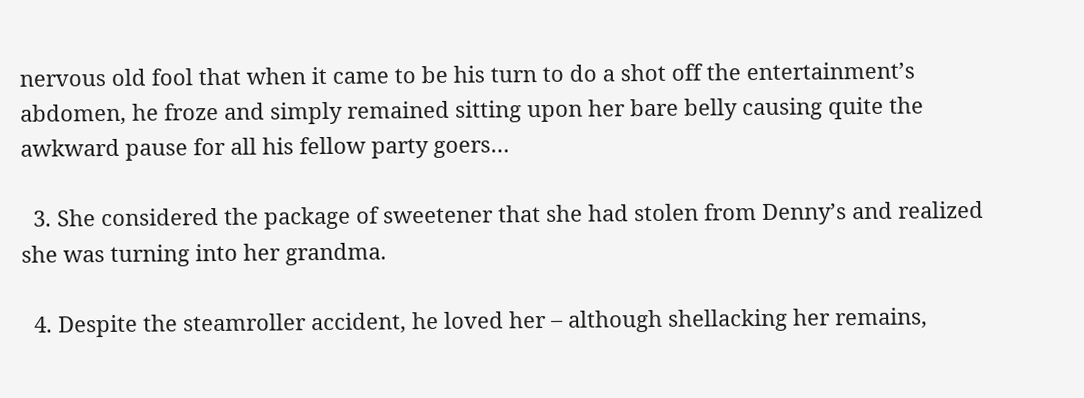nervous old fool that when it came to be his turn to do a shot off the entertainment’s abdomen, he froze and simply remained sitting upon her bare belly causing quite the awkward pause for all his fellow party goers…

  3. She considered the package of sweetener that she had stolen from Denny’s and realized she was turning into her grandma.

  4. Despite the steamroller accident, he loved her – although shellacking her remains,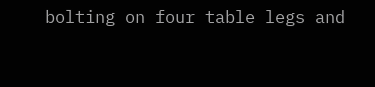bolting on four table legs and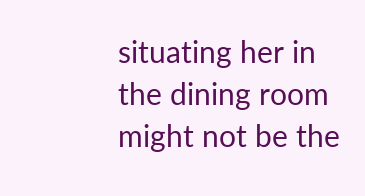situating her in the dining room might not be the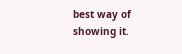best way of showing it.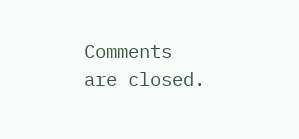Comments are closed.